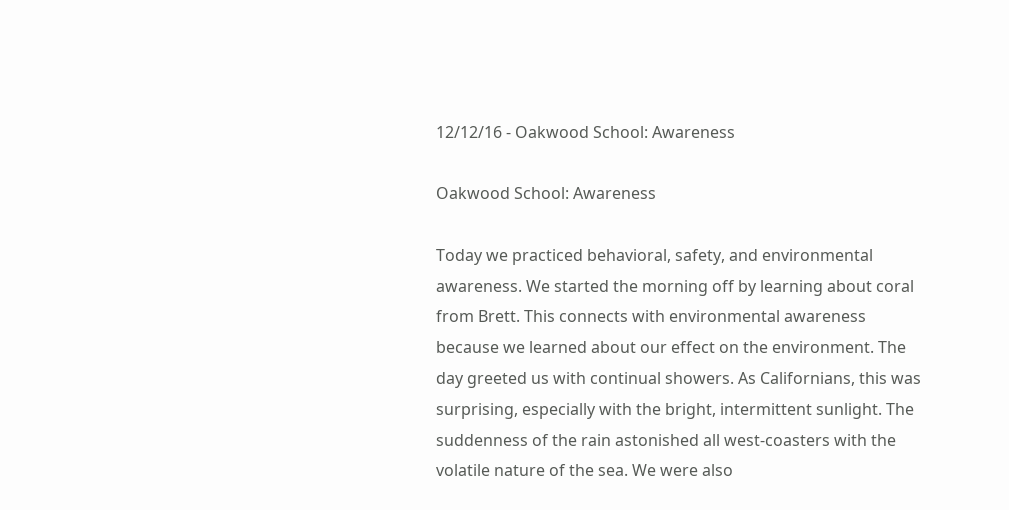12/12/16 - Oakwood School: Awareness

Oakwood School: Awareness

Today we practiced behavioral, safety, and environmental awareness. We started the morning off by learning about coral from Brett. This connects with environmental awareness because we learned about our effect on the environment. The day greeted us with continual showers. As Californians, this was surprising, especially with the bright, intermittent sunlight. The suddenness of the rain astonished all west-coasters with the volatile nature of the sea. We were also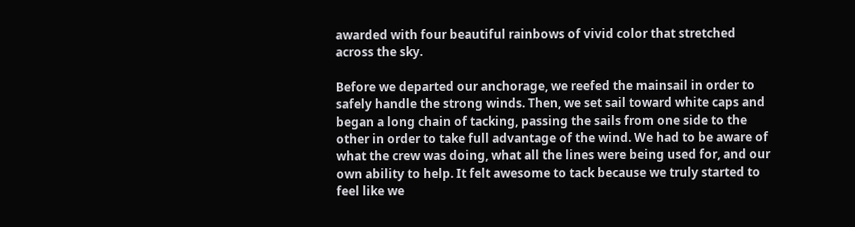awarded with four beautiful rainbows of vivid color that stretched across the sky.

Before we departed our anchorage, we reefed the mainsail in order to safely handle the strong winds. Then, we set sail toward white caps and began a long chain of tacking, passing the sails from one side to the other in order to take full advantage of the wind. We had to be aware of what the crew was doing, what all the lines were being used for, and our own ability to help. It felt awesome to tack because we truly started to feel like we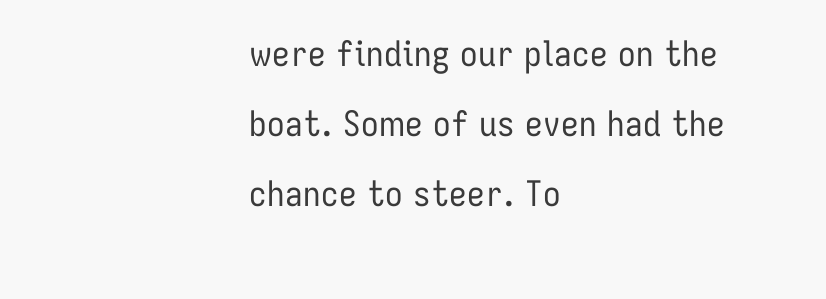were finding our place on the boat. Some of us even had the chance to steer. To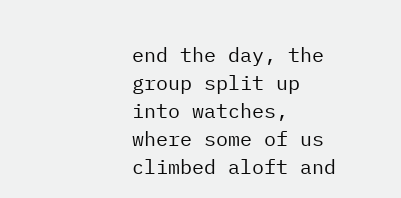end the day, the group split up into watches, where some of us climbed aloft and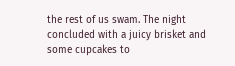the rest of us swam. The night concluded with a juicy brisket and some cupcakes to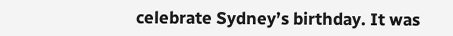celebrate Sydney’s birthday. It was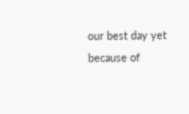our best day yet because of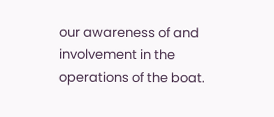our awareness of and involvement in the operations of the boat.